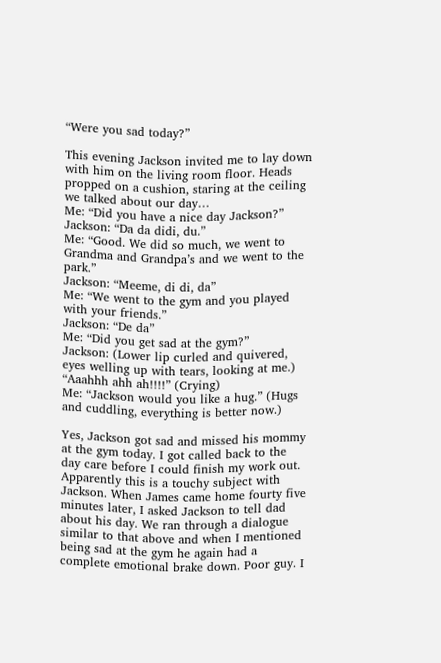“Were you sad today?”

This evening Jackson invited me to lay down with him on the living room floor. Heads propped on a cushion, staring at the ceiling we talked about our day…
Me: “Did you have a nice day Jackson?”
Jackson: “Da da didi, du.”
Me: “Good. We did so much, we went to Grandma and Grandpa’s and we went to the park.”
Jackson: “Meeme, di di, da”
Me: “We went to the gym and you played with your friends.”
Jackson: “De da”
Me: “Did you get sad at the gym?”
Jackson: (Lower lip curled and quivered, eyes welling up with tears, looking at me.) “Aaahhh ahh ah!!!!” (Crying)
Me: “Jackson would you like a hug.” (Hugs and cuddling, everything is better now.)

Yes, Jackson got sad and missed his mommy at the gym today. I got called back to the day care before I could finish my work out. Apparently this is a touchy subject with Jackson. When James came home fourty five minutes later, I asked Jackson to tell dad about his day. We ran through a dialogue similar to that above and when I mentioned being sad at the gym he again had a complete emotional brake down. Poor guy. I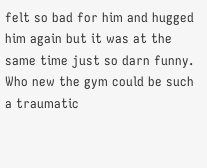felt so bad for him and hugged him again but it was at the same time just so darn funny. Who new the gym could be such a traumatic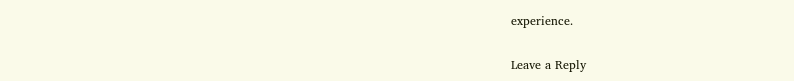experience.

Leave a Reply